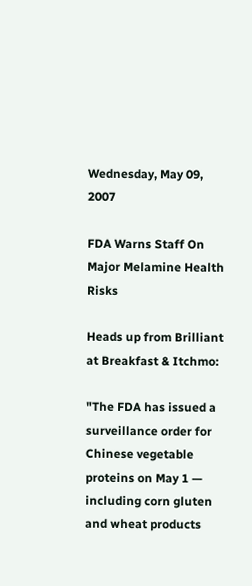Wednesday, May 09, 2007

FDA Warns Staff On Major Melamine Health Risks

Heads up from Brilliant at Breakfast & Itchmo:

"The FDA has issued a surveillance order for Chinese vegetable proteins on May 1 — including corn gluten and wheat products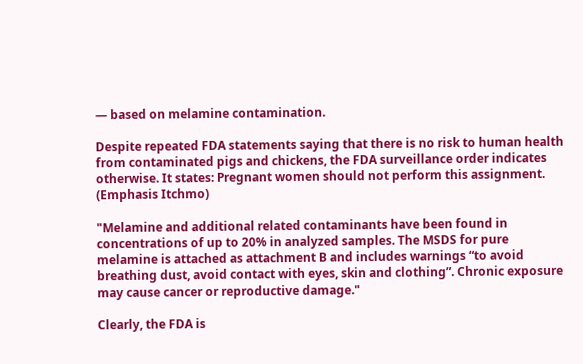— based on melamine contamination.

Despite repeated FDA statements saying that there is no risk to human health from contaminated pigs and chickens, the FDA surveillance order indicates otherwise. It states: Pregnant women should not perform this assignment. (Emphasis Itchmo)

"Melamine and additional related contaminants have been found in concentrations of up to 20% in analyzed samples. The MSDS for pure melamine is attached as attachment B and includes warnings “to avoid breathing dust, avoid contact with eyes, skin and clothing”. Chronic exposure may cause cancer or reproductive damage."

Clearly, the FDA is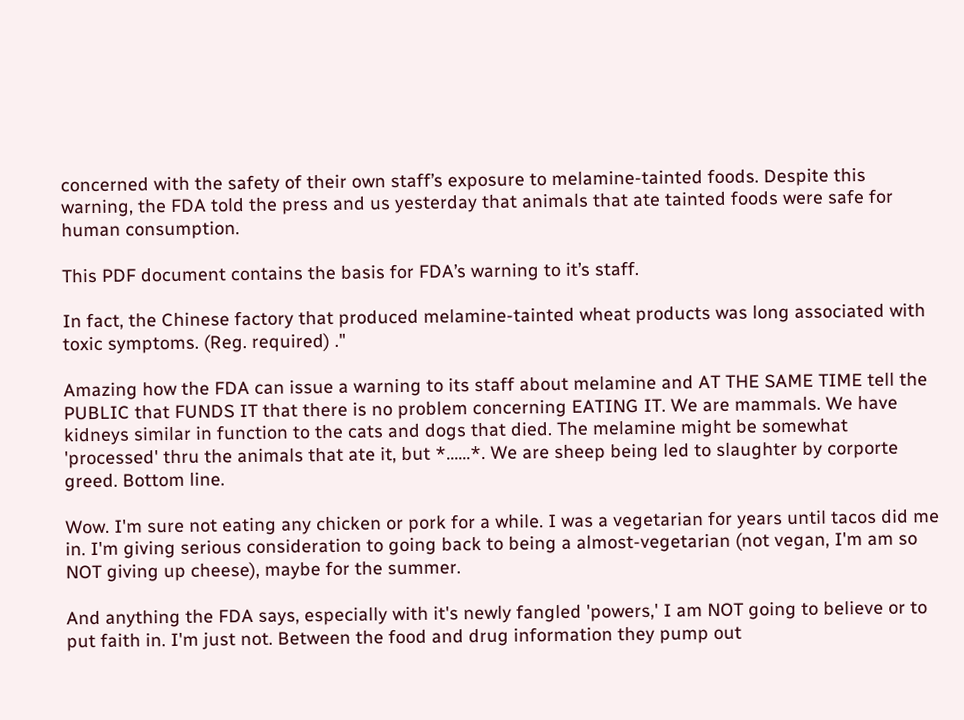concerned with the safety of their own staff’s exposure to melamine-tainted foods. Despite this warning, the FDA told the press and us yesterday that animals that ate tainted foods were safe for human consumption.

This PDF document contains the basis for FDA’s warning to it’s staff.

In fact, the Chinese factory that produced melamine-tainted wheat products was long associated with toxic symptoms. (Reg. required) ."

Amazing how the FDA can issue a warning to its staff about melamine and AT THE SAME TIME tell the PUBLIC that FUNDS IT that there is no problem concerning EATING IT. We are mammals. We have kidneys similar in function to the cats and dogs that died. The melamine might be somewhat 'processed' thru the animals that ate it, but *......*. We are sheep being led to slaughter by corporte greed. Bottom line.

Wow. I'm sure not eating any chicken or pork for a while. I was a vegetarian for years until tacos did me in. I'm giving serious consideration to going back to being a almost-vegetarian (not vegan, I'm am so NOT giving up cheese), maybe for the summer.

And anything the FDA says, especially with it's newly fangled 'powers,' I am NOT going to believe or to put faith in. I'm just not. Between the food and drug information they pump out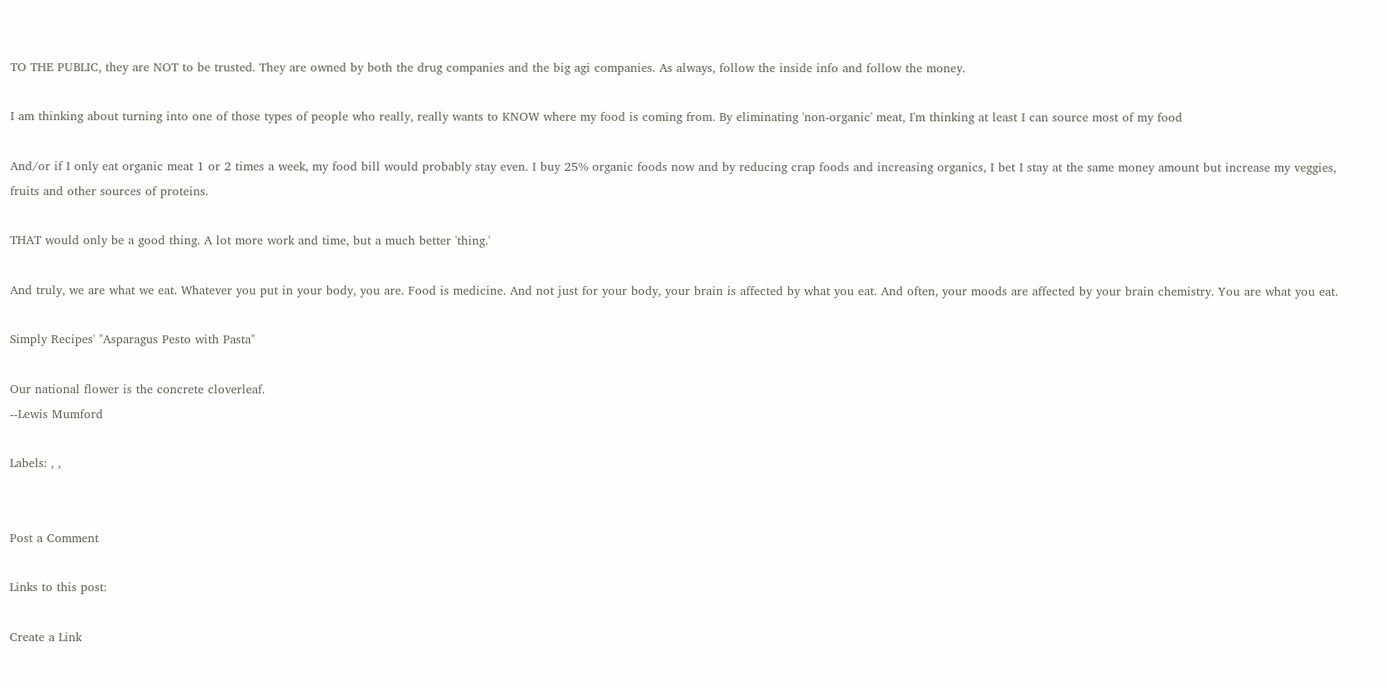TO THE PUBLIC, they are NOT to be trusted. They are owned by both the drug companies and the big agi companies. As always, follow the inside info and follow the money.

I am thinking about turning into one of those types of people who really, really wants to KNOW where my food is coming from. By eliminating 'non-organic' meat, I'm thinking at least I can source most of my food

And/or if I only eat organic meat 1 or 2 times a week, my food bill would probably stay even. I buy 25% organic foods now and by reducing crap foods and increasing organics, I bet I stay at the same money amount but increase my veggies, fruits and other sources of proteins.

THAT would only be a good thing. A lot more work and time, but a much better 'thing.'

And truly, we are what we eat. Whatever you put in your body, you are. Food is medicine. And not just for your body, your brain is affected by what you eat. And often, your moods are affected by your brain chemistry. You are what you eat.

Simply Recipes' "Asparagus Pesto with Pasta"

Our national flower is the concrete cloverleaf.
--Lewis Mumford

Labels: , ,


Post a Comment

Links to this post:

Create a Link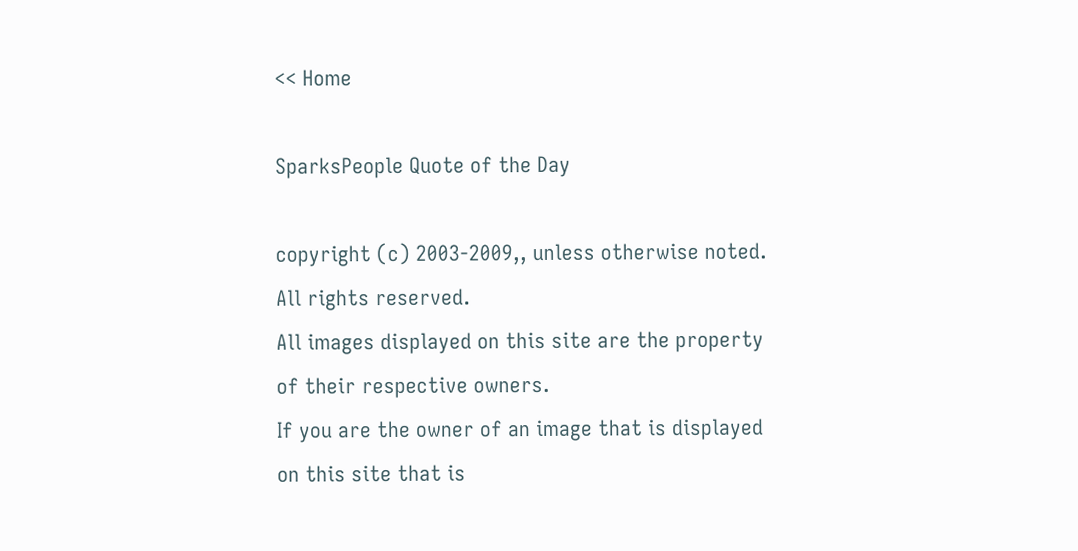<< Home

SparksPeople Quote of the Day

copyright (c) 2003-2009,, unless otherwise noted.
All rights reserved.
All images displayed on this site are the property of their respective owners.
If you are the owner of an image that is displayed on this site that is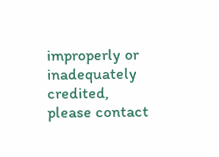improperly or inadequately credited, please contact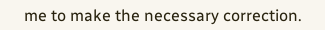me to make the necessary correction.